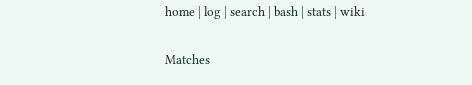home | log | search | bash | stats | wiki

Matches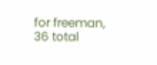for freeman, 36 total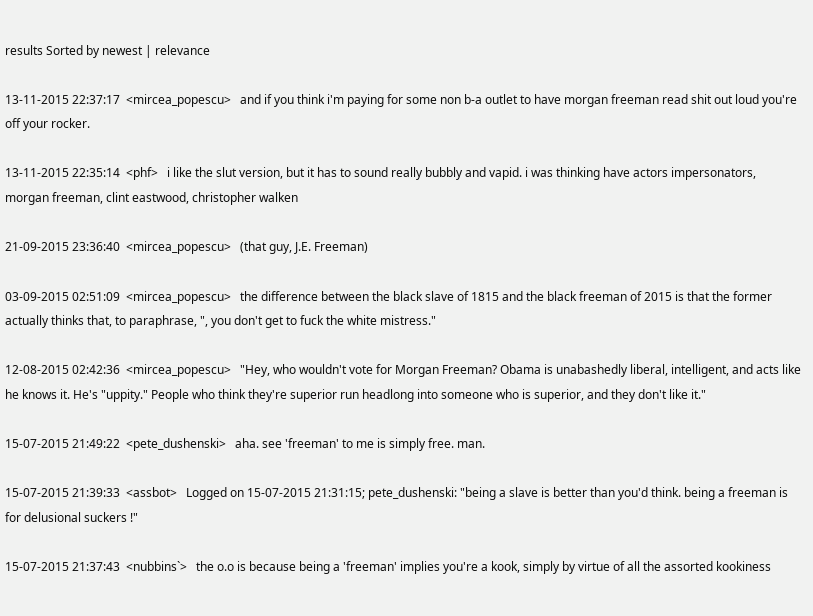results Sorted by newest | relevance

13-11-2015 22:37:17  <mircea_popescu>   and if you think i'm paying for some non b-a outlet to have morgan freeman read shit out loud you're off your rocker.

13-11-2015 22:35:14  <phf>   i like the slut version, but it has to sound really bubbly and vapid. i was thinking have actors impersonators, morgan freeman, clint eastwood, christopher walken

21-09-2015 23:36:40  <mircea_popescu>   (that guy, J.E. Freeman)

03-09-2015 02:51:09  <mircea_popescu>   the difference between the black slave of 1815 and the black freeman of 2015 is that the former actually thinks that, to paraphrase, ", you don't get to fuck the white mistress."

12-08-2015 02:42:36  <mircea_popescu>   "Hey, who wouldn't vote for Morgan Freeman? Obama is unabashedly liberal, intelligent, and acts like he knows it. He's "uppity." People who think they're superior run headlong into someone who is superior, and they don't like it."

15-07-2015 21:49:22  <pete_dushenski>   aha. see 'freeman' to me is simply free. man.

15-07-2015 21:39:33  <assbot>   Logged on 15-07-2015 21:31:15; pete_dushenski: "being a slave is better than you'd think. being a freeman is for delusional suckers !"

15-07-2015 21:37:43  <nubbins`>   the o.o is because being a 'freeman' implies you're a kook, simply by virtue of all the assorted kookiness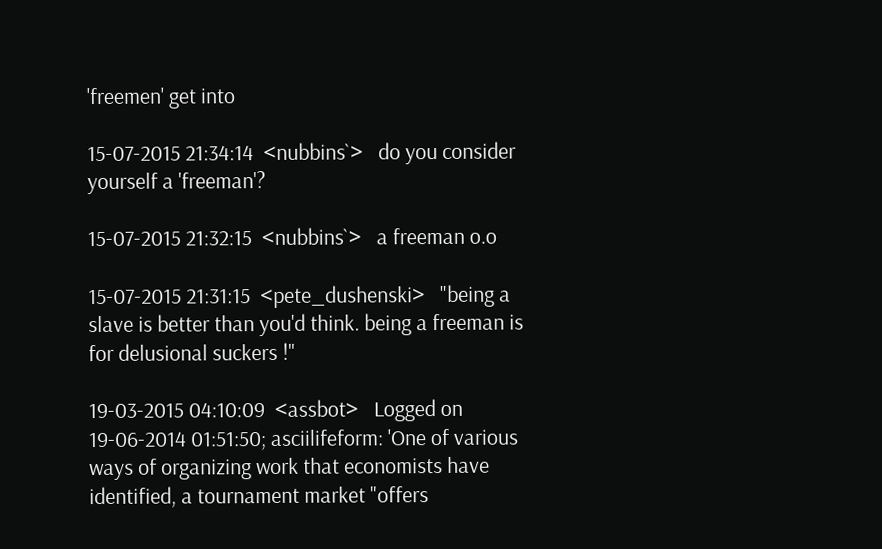'freemen' get into

15-07-2015 21:34:14  <nubbins`>   do you consider yourself a 'freeman'?

15-07-2015 21:32:15  <nubbins`>   a freeman o.o

15-07-2015 21:31:15  <pete_dushenski>   "being a slave is better than you'd think. being a freeman is for delusional suckers !"

19-03-2015 04:10:09  <assbot>   Logged on 19-06-2014 01:51:50; asciilifeform: 'One of various ways of organizing work that economists have identified, a tournament market "offers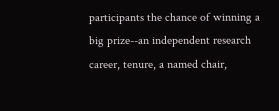participants the chance of winning a big prize--an independent research career, tenure, a named chair,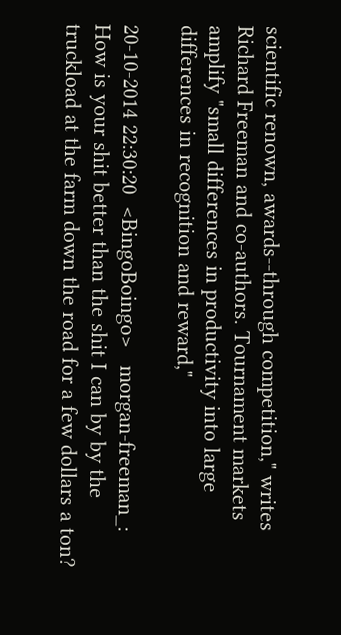scientific renown, awards--through competition," writes Richard Freeman and co-authors. Tournament markets amplify "small differences in productivity into large differences in recognition and reward,"

20-10-2014 22:30:20  <BingoBoingo>   morgan-freeman_: How is your shit better than the shit I can by by the truckload at the farm down the road for a few dollars a ton?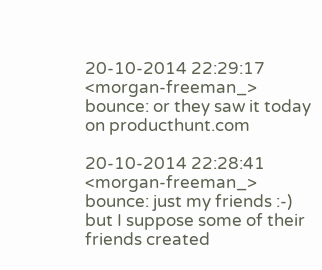20-10-2014 22:29:17  <morgan-freeman_>   bounce: or they saw it today on producthunt.com

20-10-2014 22:28:41  <morgan-freeman_>   bounce: just my friends :-) but I suppose some of their friends created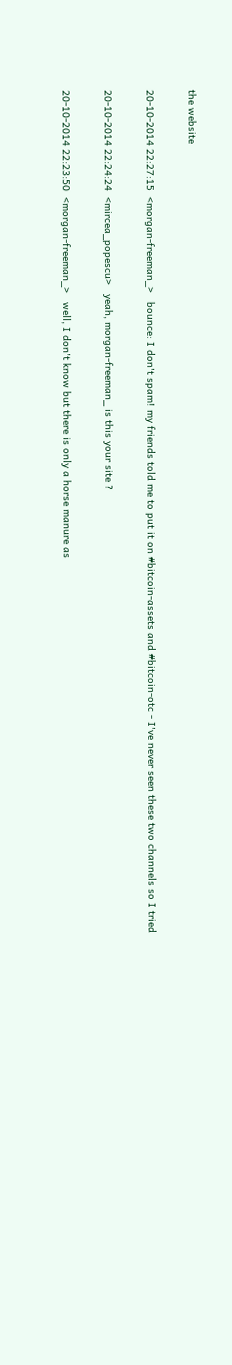the website

20-10-2014 22:27:15  <morgan-freeman_>   bounce: I don't spam! my friends told me to put it on #bitcoin-assets and #bitcoin-otc - I've never seen these two channels so I tried

20-10-2014 22:24:24  <mircea_popescu>   yeah, morgan-freeman_ is this your site ?

20-10-2014 22:23:50  <morgan-freeman_>   well, I don't know but there is only a horse manure as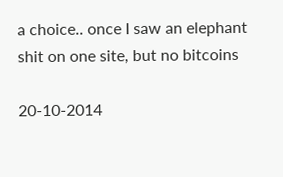a choice.. once I saw an elephant shit on one site, but no bitcoins

20-10-2014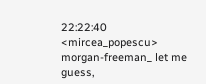22:22:40  <mircea_popescu>   morgan-freeman_ let me guess,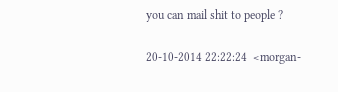you can mail shit to people ?

20-10-2014 22:22:24  <morgan-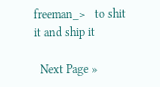freeman_>   to shit it and ship it

  Next Page »